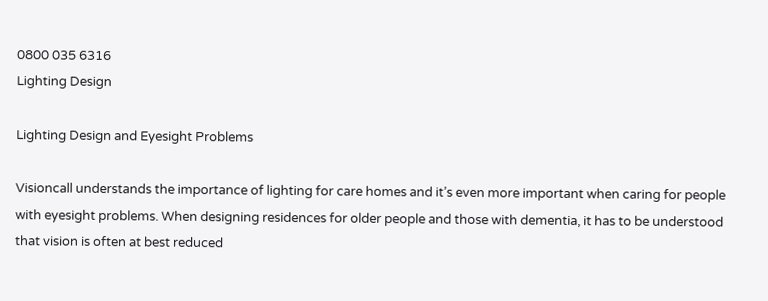0800 035 6316
Lighting Design

Lighting Design and Eyesight Problems

Visioncall understands the importance of lighting for care homes and it’s even more important when caring for people with eyesight problems. When designing residences for older people and those with dementia, it has to be understood that vision is often at best reduced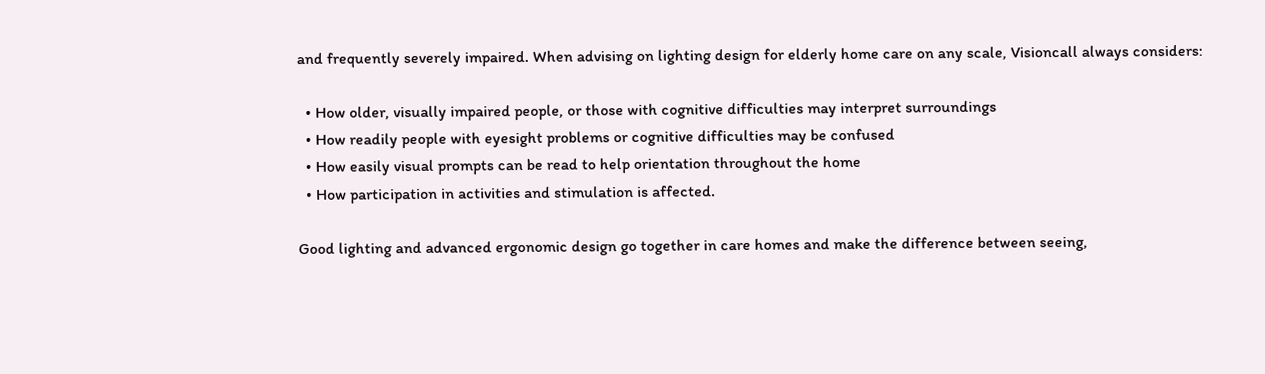and frequently severely impaired. When advising on lighting design for elderly home care on any scale, Visioncall always considers:

  • How older, visually impaired people, or those with cognitive difficulties may interpret surroundings
  • How readily people with eyesight problems or cognitive difficulties may be confused
  • How easily visual prompts can be read to help orientation throughout the home
  • How participation in activities and stimulation is affected.

Good lighting and advanced ergonomic design go together in care homes and make the difference between seeing,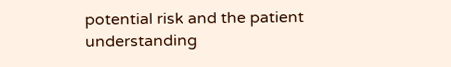potential risk and the patient understanding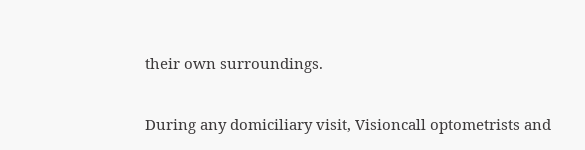their own surroundings.

During any domiciliary visit, Visioncall optometrists and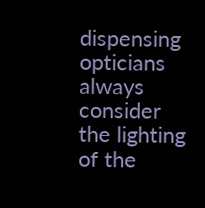dispensing opticians always consider the lighting of the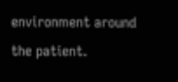environment around the patient.